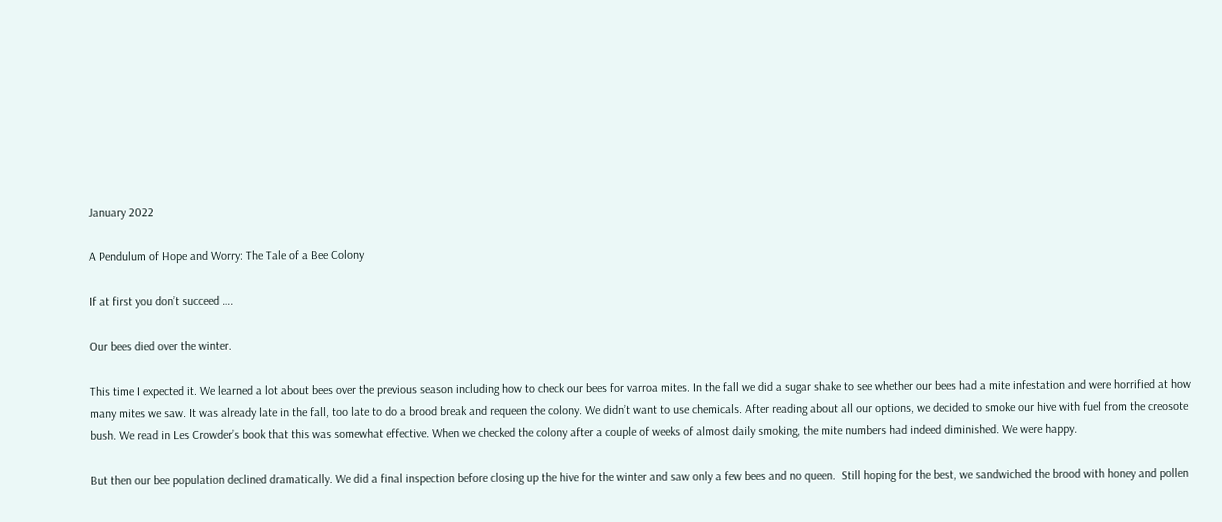January 2022

A Pendulum of Hope and Worry: The Tale of a Bee Colony

If at first you don’t succeed ….

Our bees died over the winter.

This time I expected it. We learned a lot about bees over the previous season including how to check our bees for varroa mites. In the fall we did a sugar shake to see whether our bees had a mite infestation and were horrified at how many mites we saw. It was already late in the fall, too late to do a brood break and requeen the colony. We didn’t want to use chemicals. After reading about all our options, we decided to smoke our hive with fuel from the creosote bush. We read in Les Crowder’s book that this was somewhat effective. When we checked the colony after a couple of weeks of almost daily smoking, the mite numbers had indeed diminished. We were happy.

But then our bee population declined dramatically. We did a final inspection before closing up the hive for the winter and saw only a few bees and no queen.  Still hoping for the best, we sandwiched the brood with honey and pollen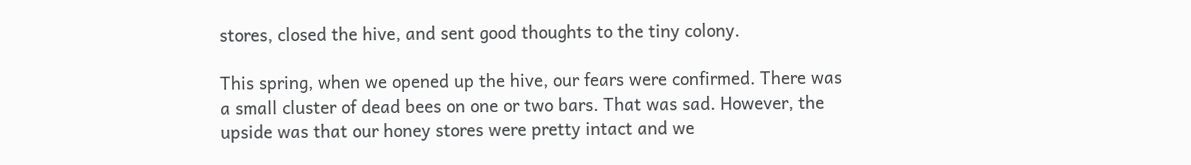stores, closed the hive, and sent good thoughts to the tiny colony.

This spring, when we opened up the hive, our fears were confirmed. There was a small cluster of dead bees on one or two bars. That was sad. However, the upside was that our honey stores were pretty intact and we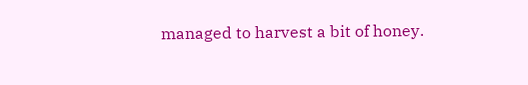managed to harvest a bit of honey.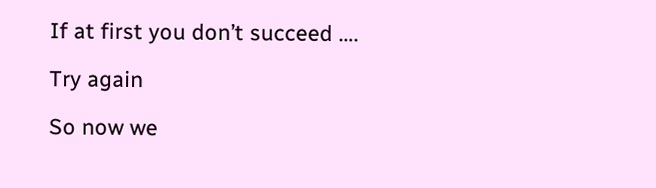If at first you don’t succeed ….

Try again

So now we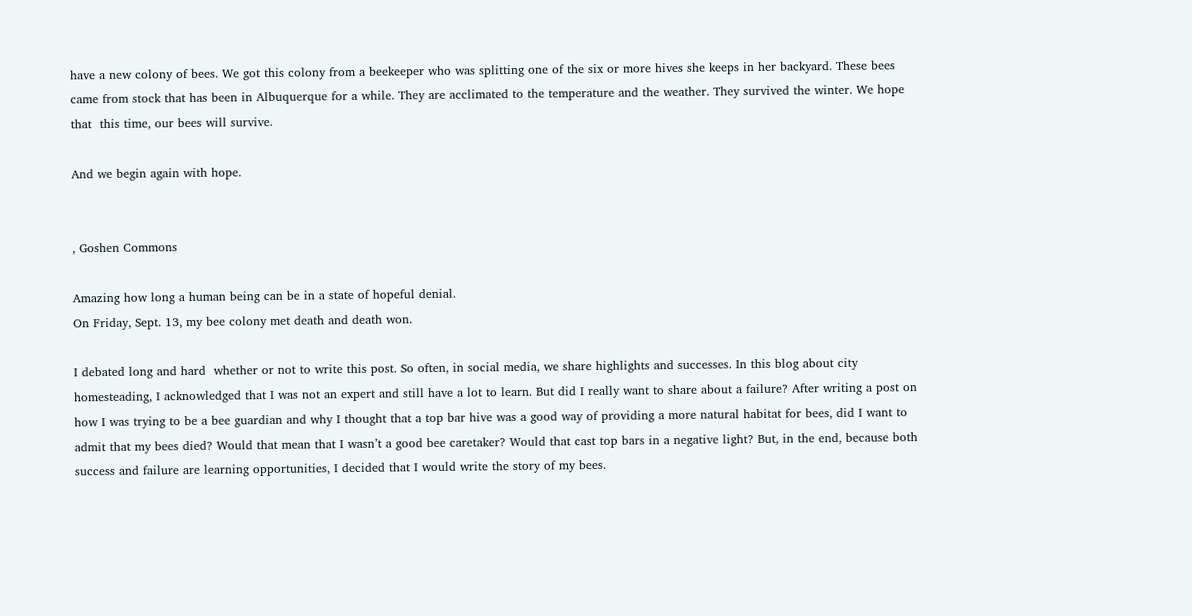have a new colony of bees. We got this colony from a beekeeper who was splitting one of the six or more hives she keeps in her backyard. These bees came from stock that has been in Albuquerque for a while. They are acclimated to the temperature and the weather. They survived the winter. We hope that  this time, our bees will survive.

And we begin again with hope.


, Goshen Commons

Amazing how long a human being can be in a state of hopeful denial.
On Friday, Sept. 13, my bee colony met death and death won.

I debated long and hard  whether or not to write this post. So often, in social media, we share highlights and successes. In this blog about city homesteading, I acknowledged that I was not an expert and still have a lot to learn. But did I really want to share about a failure? After writing a post on how I was trying to be a bee guardian and why I thought that a top bar hive was a good way of providing a more natural habitat for bees, did I want to admit that my bees died? Would that mean that I wasn’t a good bee caretaker? Would that cast top bars in a negative light? But, in the end, because both success and failure are learning opportunities, I decided that I would write the story of my bees.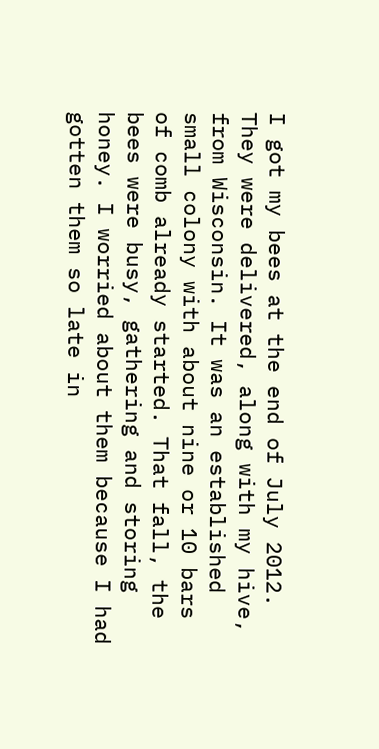I got my bees at the end of July 2012. They were delivered, along with my hive, from Wisconsin. It was an established small colony with about nine or 10 bars of comb already started. That fall, the bees were busy, gathering and storing honey. I worried about them because I had gotten them so late in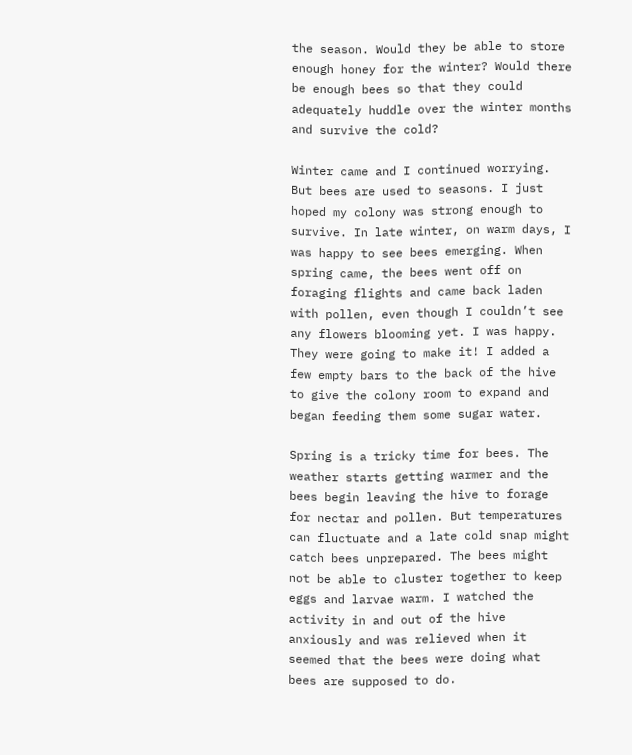the season. Would they be able to store enough honey for the winter? Would there be enough bees so that they could adequately huddle over the winter months and survive the cold?

Winter came and I continued worrying. But bees are used to seasons. I just hoped my colony was strong enough to survive. In late winter, on warm days, I was happy to see bees emerging. When spring came, the bees went off on foraging flights and came back laden with pollen, even though I couldn’t see any flowers blooming yet. I was happy. They were going to make it! I added a few empty bars to the back of the hive to give the colony room to expand and began feeding them some sugar water.

Spring is a tricky time for bees. The weather starts getting warmer and the bees begin leaving the hive to forage for nectar and pollen. But temperatures can fluctuate and a late cold snap might catch bees unprepared. The bees might not be able to cluster together to keep eggs and larvae warm. I watched the activity in and out of the hive anxiously and was relieved when it seemed that the bees were doing what bees are supposed to do.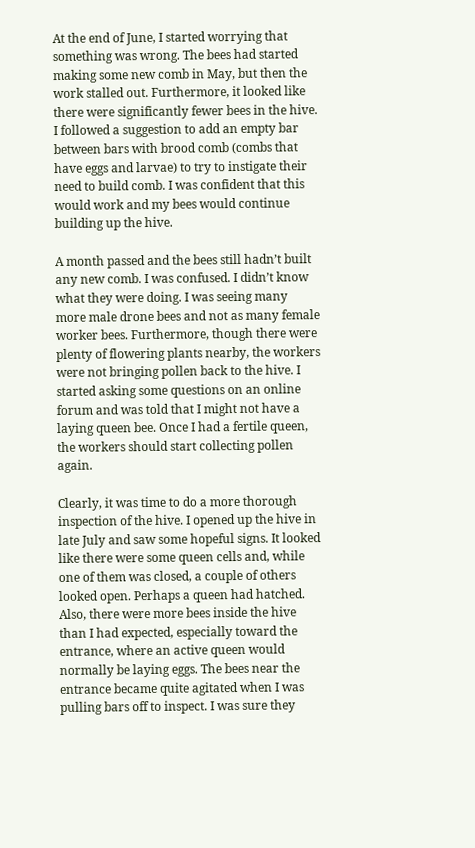At the end of June, I started worrying that something was wrong. The bees had started making some new comb in May, but then the work stalled out. Furthermore, it looked like there were significantly fewer bees in the hive. I followed a suggestion to add an empty bar between bars with brood comb (combs that have eggs and larvae) to try to instigate their need to build comb. I was confident that this would work and my bees would continue building up the hive.

A month passed and the bees still hadn’t built any new comb. I was confused. I didn’t know what they were doing. I was seeing many more male drone bees and not as many female worker bees. Furthermore, though there were plenty of flowering plants nearby, the workers were not bringing pollen back to the hive. I started asking some questions on an online forum and was told that I might not have a laying queen bee. Once I had a fertile queen, the workers should start collecting pollen again.

Clearly, it was time to do a more thorough inspection of the hive. I opened up the hive in late July and saw some hopeful signs. It looked like there were some queen cells and, while one of them was closed, a couple of others looked open. Perhaps a queen had hatched. Also, there were more bees inside the hive than I had expected, especially toward the entrance, where an active queen would normally be laying eggs. The bees near the entrance became quite agitated when I was pulling bars off to inspect. I was sure they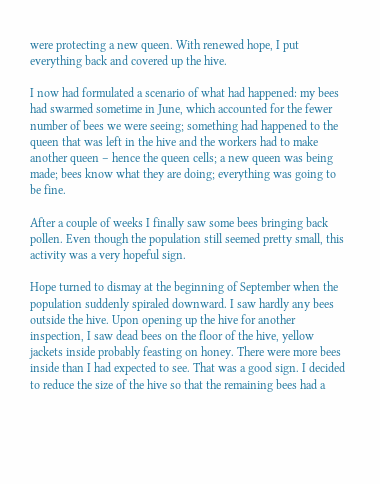were protecting a new queen. With renewed hope, I put everything back and covered up the hive.

I now had formulated a scenario of what had happened: my bees had swarmed sometime in June, which accounted for the fewer number of bees we were seeing; something had happened to the queen that was left in the hive and the workers had to make another queen – hence the queen cells; a new queen was being made; bees know what they are doing; everything was going to be fine.

After a couple of weeks I finally saw some bees bringing back pollen. Even though the population still seemed pretty small, this activity was a very hopeful sign.

Hope turned to dismay at the beginning of September when the population suddenly spiraled downward. I saw hardly any bees outside the hive. Upon opening up the hive for another inspection, I saw dead bees on the floor of the hive, yellow jackets inside probably feasting on honey. There were more bees inside than I had expected to see. That was a good sign. I decided to reduce the size of the hive so that the remaining bees had a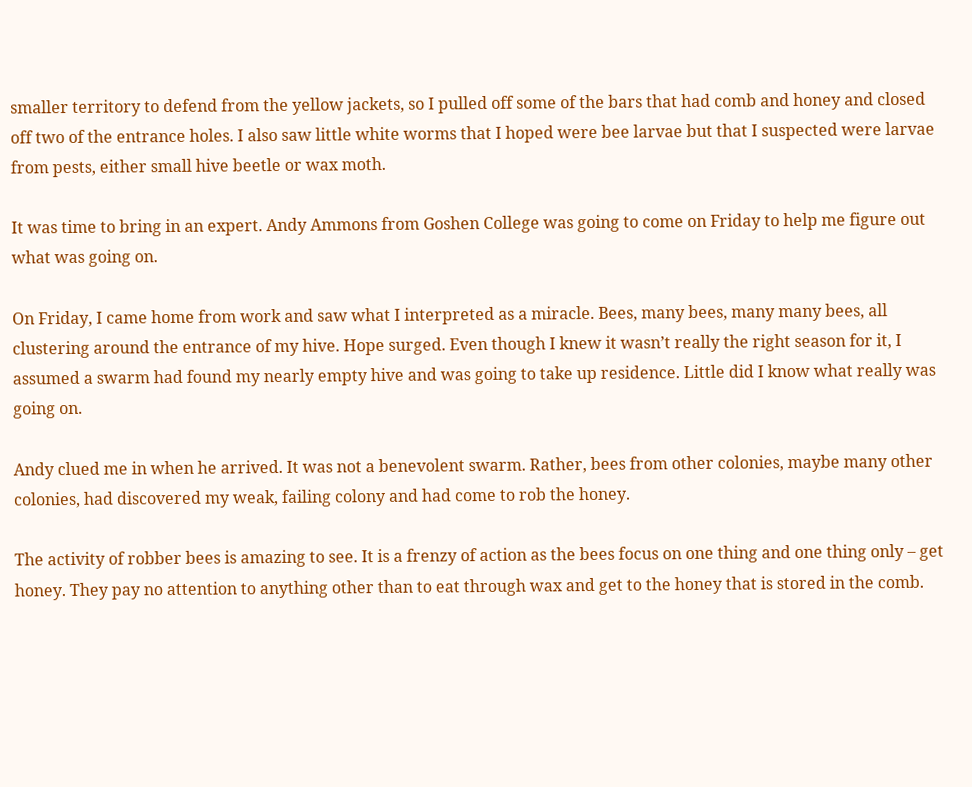smaller territory to defend from the yellow jackets, so I pulled off some of the bars that had comb and honey and closed off two of the entrance holes. I also saw little white worms that I hoped were bee larvae but that I suspected were larvae from pests, either small hive beetle or wax moth.

It was time to bring in an expert. Andy Ammons from Goshen College was going to come on Friday to help me figure out what was going on.

On Friday, I came home from work and saw what I interpreted as a miracle. Bees, many bees, many many bees, all clustering around the entrance of my hive. Hope surged. Even though I knew it wasn’t really the right season for it, I assumed a swarm had found my nearly empty hive and was going to take up residence. Little did I know what really was going on.

Andy clued me in when he arrived. It was not a benevolent swarm. Rather, bees from other colonies, maybe many other colonies, had discovered my weak, failing colony and had come to rob the honey.

The activity of robber bees is amazing to see. It is a frenzy of action as the bees focus on one thing and one thing only – get honey. They pay no attention to anything other than to eat through wax and get to the honey that is stored in the comb.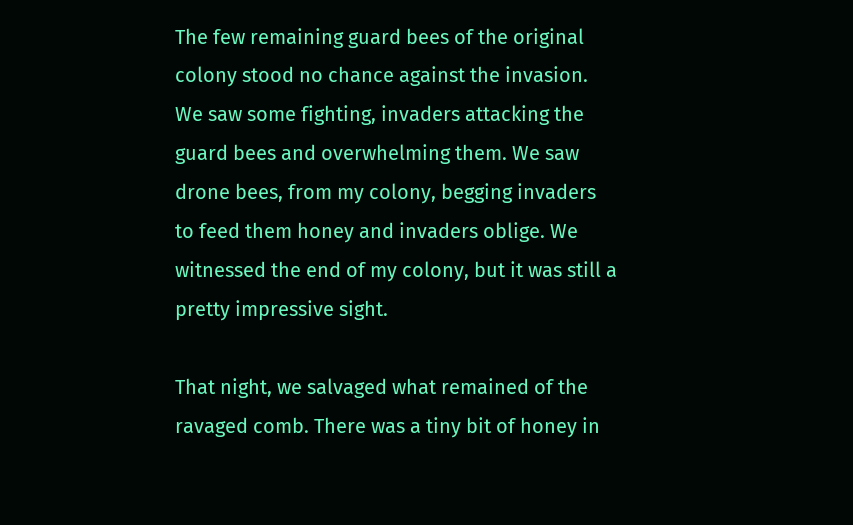The few remaining guard bees of the original colony stood no chance against the invasion. We saw some fighting, invaders attacking the guard bees and overwhelming them. We saw drone bees, from my colony, begging invaders to feed them honey and invaders oblige. We witnessed the end of my colony, but it was still a pretty impressive sight.

That night, we salvaged what remained of the ravaged comb. There was a tiny bit of honey in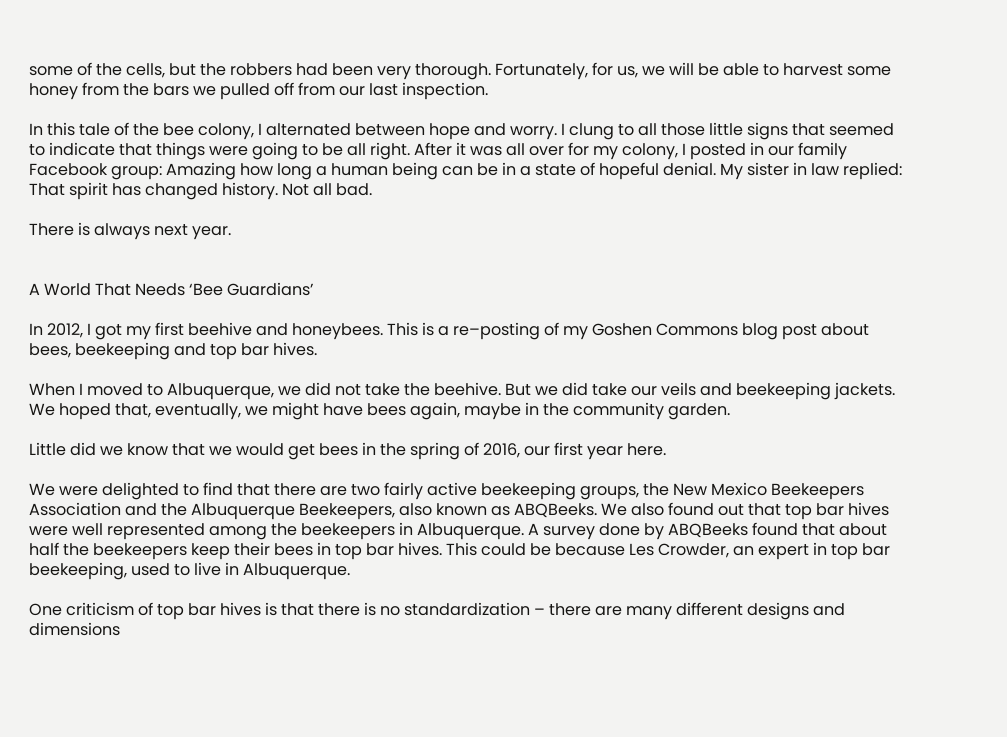some of the cells, but the robbers had been very thorough. Fortunately, for us, we will be able to harvest some honey from the bars we pulled off from our last inspection.

In this tale of the bee colony, I alternated between hope and worry. I clung to all those little signs that seemed to indicate that things were going to be all right. After it was all over for my colony, I posted in our family Facebook group: Amazing how long a human being can be in a state of hopeful denial. My sister in law replied: That spirit has changed history. Not all bad.

There is always next year.


A World That Needs ‘Bee Guardians’

In 2012, I got my first beehive and honeybees. This is a re–posting of my Goshen Commons blog post about bees, beekeeping and top bar hives.

When I moved to Albuquerque, we did not take the beehive. But we did take our veils and beekeeping jackets. We hoped that, eventually, we might have bees again, maybe in the community garden.

Little did we know that we would get bees in the spring of 2016, our first year here.

We were delighted to find that there are two fairly active beekeeping groups, the New Mexico Beekeepers Association and the Albuquerque Beekeepers, also known as ABQBeeks. We also found out that top bar hives were well represented among the beekeepers in Albuquerque. A survey done by ABQBeeks found that about half the beekeepers keep their bees in top bar hives. This could be because Les Crowder, an expert in top bar beekeeping, used to live in Albuquerque.

One criticism of top bar hives is that there is no standardization – there are many different designs and dimensions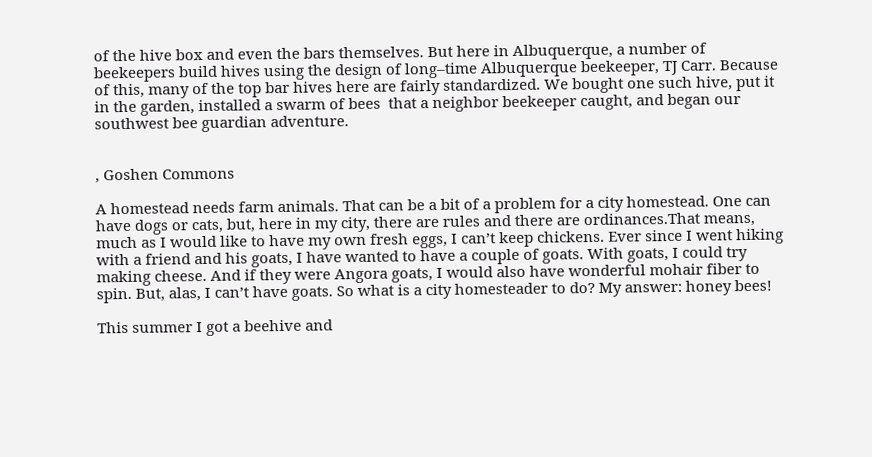of the hive box and even the bars themselves. But here in Albuquerque, a number of beekeepers build hives using the design of long–time Albuquerque beekeeper, TJ Carr. Because of this, many of the top bar hives here are fairly standardized. We bought one such hive, put it in the garden, installed a swarm of bees  that a neighbor beekeeper caught, and began our southwest bee guardian adventure.


, Goshen Commons

A homestead needs farm animals. That can be a bit of a problem for a city homestead. One can have dogs or cats, but, here in my city, there are rules and there are ordinances.That means, much as I would like to have my own fresh eggs, I can’t keep chickens. Ever since I went hiking with a friend and his goats, I have wanted to have a couple of goats. With goats, I could try making cheese. And if they were Angora goats, I would also have wonderful mohair fiber to spin. But, alas, I can’t have goats. So what is a city homesteader to do? My answer: honey bees!

This summer I got a beehive and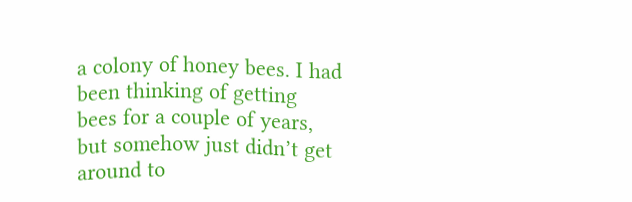a colony of honey bees. I had been thinking of getting bees for a couple of years, but somehow just didn’t get around to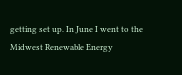getting set up. In June I went to the Midwest Renewable Energy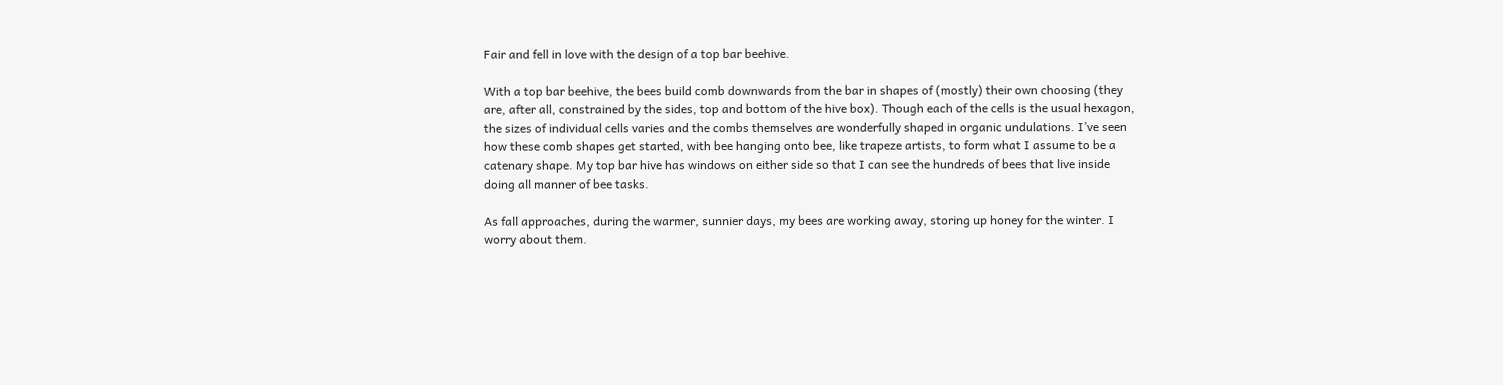Fair and fell in love with the design of a top bar beehive.

With a top bar beehive, the bees build comb downwards from the bar in shapes of (mostly) their own choosing (they are, after all, constrained by the sides, top and bottom of the hive box). Though each of the cells is the usual hexagon, the sizes of individual cells varies and the combs themselves are wonderfully shaped in organic undulations. I’ve seen how these comb shapes get started, with bee hanging onto bee, like trapeze artists, to form what I assume to be a catenary shape. My top bar hive has windows on either side so that I can see the hundreds of bees that live inside doing all manner of bee tasks.

As fall approaches, during the warmer, sunnier days, my bees are working away, storing up honey for the winter. I worry about them.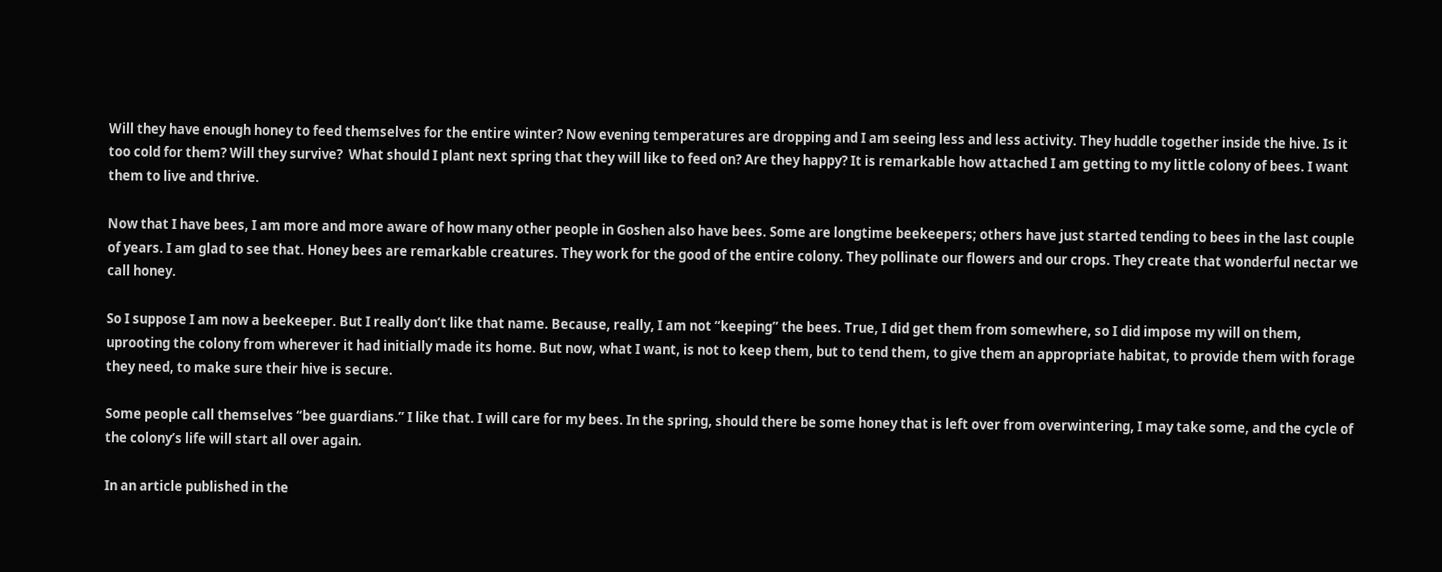Will they have enough honey to feed themselves for the entire winter? Now evening temperatures are dropping and I am seeing less and less activity. They huddle together inside the hive. Is it too cold for them? Will they survive?  What should I plant next spring that they will like to feed on? Are they happy? It is remarkable how attached I am getting to my little colony of bees. I want them to live and thrive.

Now that I have bees, I am more and more aware of how many other people in Goshen also have bees. Some are longtime beekeepers; others have just started tending to bees in the last couple of years. I am glad to see that. Honey bees are remarkable creatures. They work for the good of the entire colony. They pollinate our flowers and our crops. They create that wonderful nectar we call honey.

So I suppose I am now a beekeeper. But I really don’t like that name. Because, really, I am not “keeping” the bees. True, I did get them from somewhere, so I did impose my will on them, uprooting the colony from wherever it had initially made its home. But now, what I want, is not to keep them, but to tend them, to give them an appropriate habitat, to provide them with forage they need, to make sure their hive is secure.

Some people call themselves “bee guardians.” I like that. I will care for my bees. In the spring, should there be some honey that is left over from overwintering, I may take some, and the cycle of the colony’s life will start all over again.

In an article published in the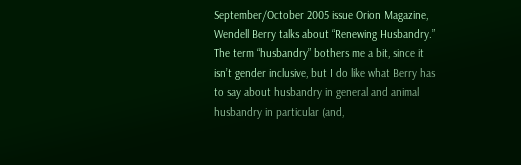September/October 2005 issue Orion Magazine, Wendell Berry talks about “Renewing Husbandry.” The term “husbandry” bothers me a bit, since it isn’t gender inclusive, but I do like what Berry has to say about husbandry in general and animal husbandry in particular (and,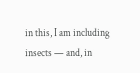in this, I am including insects — and, in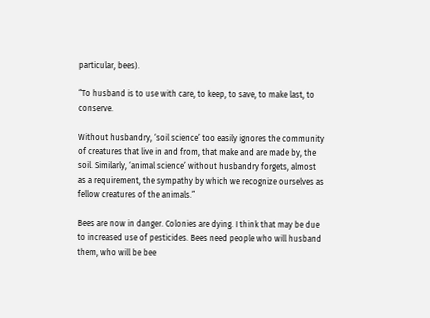particular, bees).

“To husband is to use with care, to keep, to save, to make last, to conserve.

Without husbandry, ‘soil science’ too easily ignores the community of creatures that live in and from, that make and are made by, the soil. Similarly, ‘animal science’ without husbandry forgets, almost as a requirement, the sympathy by which we recognize ourselves as fellow creatures of the animals.”

Bees are now in danger. Colonies are dying. I think that may be due to increased use of pesticides. Bees need people who will husband them, who will be bee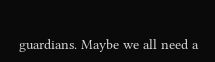guardians. Maybe we all need a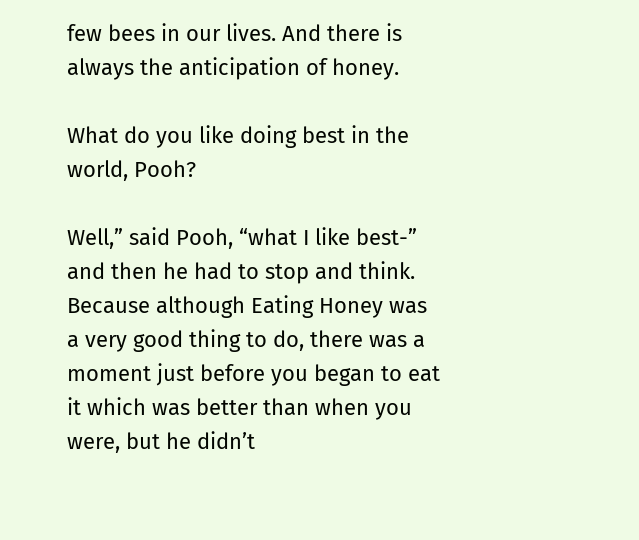few bees in our lives. And there is always the anticipation of honey.

What do you like doing best in the world, Pooh?

Well,” said Pooh, “what I like best-” and then he had to stop and think. Because although Eating Honey was a very good thing to do, there was a moment just before you began to eat it which was better than when you were, but he didn’t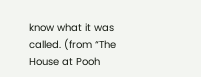know what it was called. (from “The House at Pooh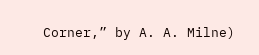Corner,” by A. A. Milne)